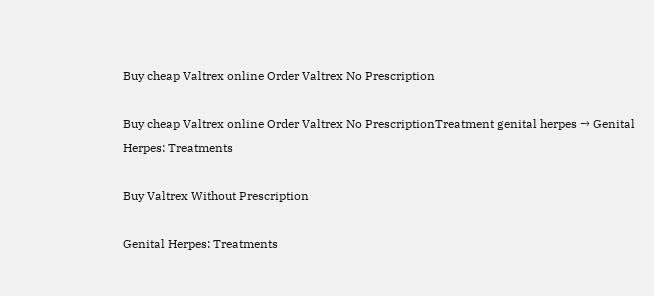Buy cheap Valtrex online Order Valtrex No Prescription

Buy cheap Valtrex online Order Valtrex No PrescriptionTreatment genital herpes → Genital Herpes: Treatments

Buy Valtrex Without Prescription

Genital Herpes: Treatments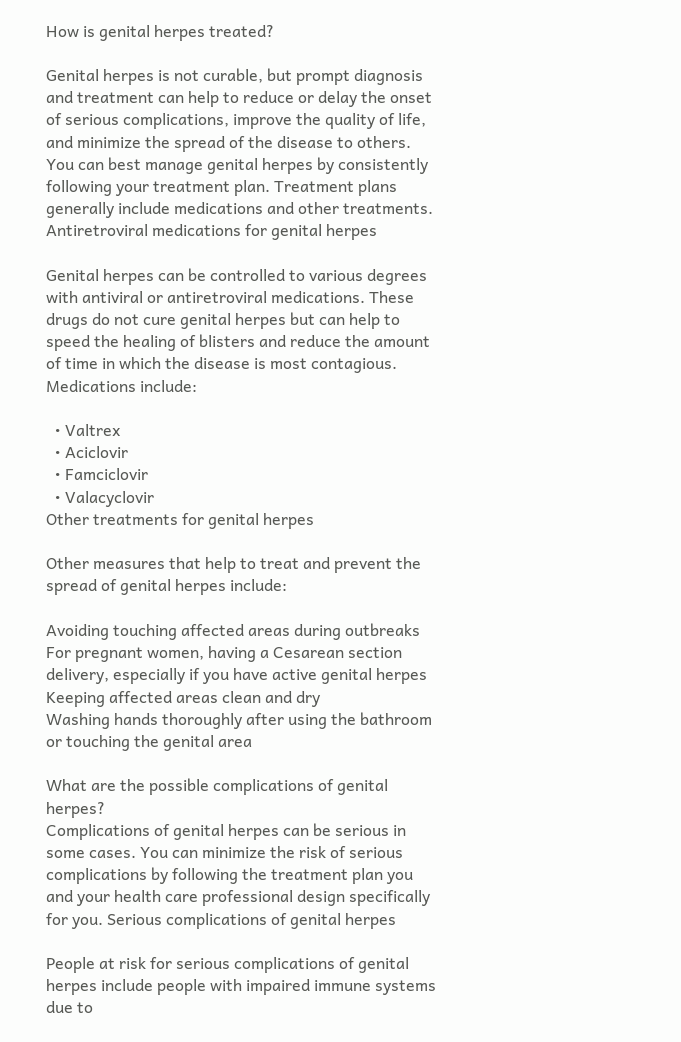How is genital herpes treated?

Genital herpes is not curable, but prompt diagnosis and treatment can help to reduce or delay the onset of serious complications, improve the quality of life, and minimize the spread of the disease to others. You can best manage genital herpes by consistently following your treatment plan. Treatment plans generally include medications and other treatments. Antiretroviral medications for genital herpes

Genital herpes can be controlled to various degrees with antiviral or antiretroviral medications. These drugs do not cure genital herpes but can help to speed the healing of blisters and reduce the amount of time in which the disease is most contagious. Medications include:

  • Valtrex
  • Aciclovir
  • Famciclovir
  • Valacyclovir
Other treatments for genital herpes

Other measures that help to treat and prevent the spread of genital herpes include:

Avoiding touching affected areas during outbreaks
For pregnant women, having a Cesarean section delivery, especially if you have active genital herpes
Keeping affected areas clean and dry
Washing hands thoroughly after using the bathroom or touching the genital area

What are the possible complications of genital herpes?
Complications of genital herpes can be serious in some cases. You can minimize the risk of serious complications by following the treatment plan you and your health care professional design specifically for you. Serious complications of genital herpes

People at risk for serious complications of genital herpes include people with impaired immune systems due to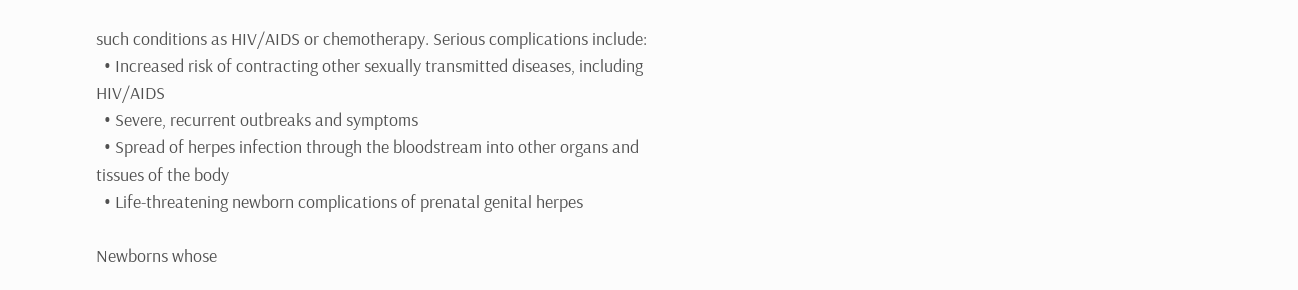such conditions as HIV/AIDS or chemotherapy. Serious complications include:
  • Increased risk of contracting other sexually transmitted diseases, including HIV/AIDS
  • Severe, recurrent outbreaks and symptoms
  • Spread of herpes infection through the bloodstream into other organs and tissues of the body
  • Life-threatening newborn complications of prenatal genital herpes

Newborns whose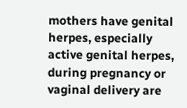mothers have genital herpes, especially active genital herpes, during pregnancy or vaginal delivery are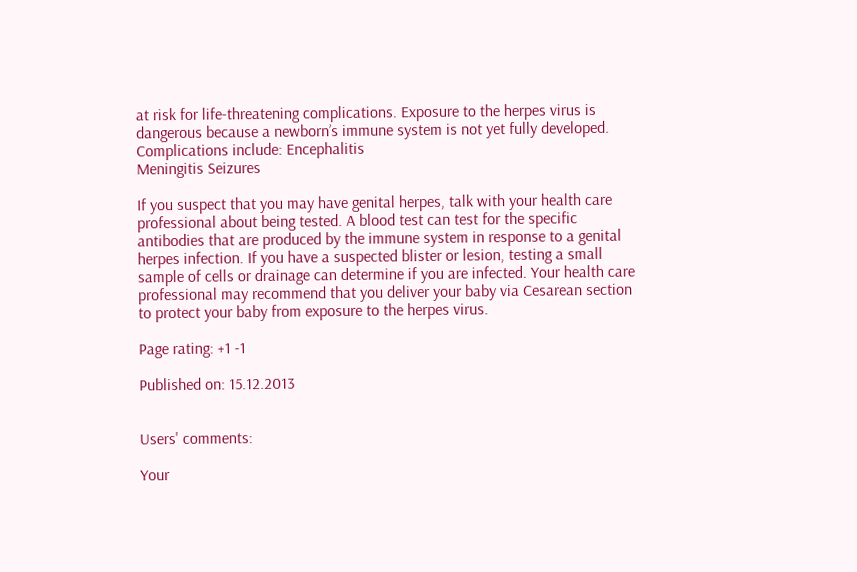at risk for life-threatening complications. Exposure to the herpes virus is dangerous because a newborn’s immune system is not yet fully developed. Complications include: Encephalitis
Meningitis Seizures

If you suspect that you may have genital herpes, talk with your health care professional about being tested. A blood test can test for the specific antibodies that are produced by the immune system in response to a genital herpes infection. If you have a suspected blister or lesion, testing a small sample of cells or drainage can determine if you are infected. Your health care professional may recommend that you deliver your baby via Cesarean section to protect your baby from exposure to the herpes virus.

Page rating: +1 -1

Published on: 15.12.2013


Users' comments:

Your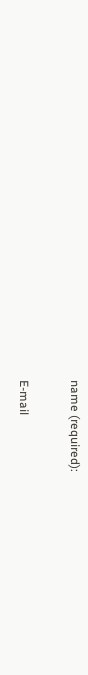name (required):

E-mail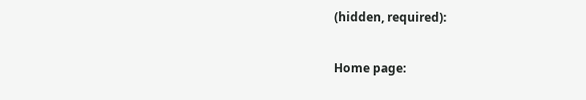(hidden, required):

Home page: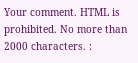Your comment. HTML is prohibited. No more than 2000 characters. :